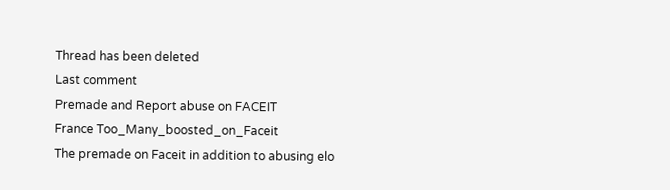Thread has been deleted
Last comment
Premade and Report abuse on FACEIT
France Too_Many_boosted_on_Faceit
The premade on Faceit in addition to abusing elo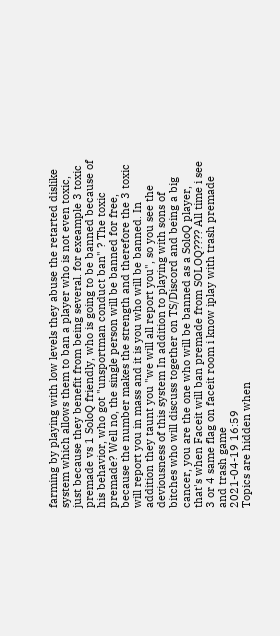farming by playing with low levels they abuse the retarted dislike system which allows them to ban a player who is not even toxic, just because they benefit from being several. for exeample 3 toxic premade vs 1 SoloQ friendly, who is going to be banned because of his behavior, who got "unsportman conduct ban" ? The toxic premade? Well no, the single person will be banned for free, because the number makes the strength and therefore the 3 toxic will report you in mass and it is you who will be banned. In addition they taunt you "we will all report you", so you see the deviousness of this system In addition to playing with sons of bitches who will discuss together on TS/Discord and being a big cancer, you are the one who will be banned as a SoloQ player, that's when Faceit will ban premade from SOLOQ???? All time i see 3 or 4 same flag on faceit room i know iplay with trash premade and trash game
2021-04-19 16:59
Topics are hidden when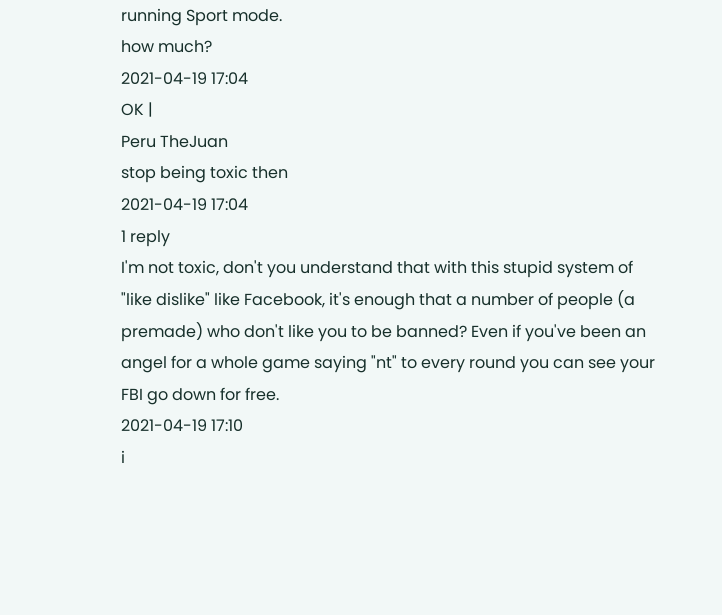running Sport mode.
how much?
2021-04-19 17:04
OK |
Peru TheJuan
stop being toxic then
2021-04-19 17:04
1 reply
I'm not toxic, don't you understand that with this stupid system of "like dislike" like Facebook, it's enough that a number of people (a premade) who don't like you to be banned? Even if you've been an angel for a whole game saying "nt" to every round you can see your FBI go down for free.
2021-04-19 17:10
i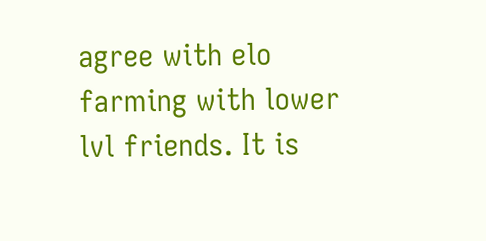agree with elo farming with lower lvl friends. It is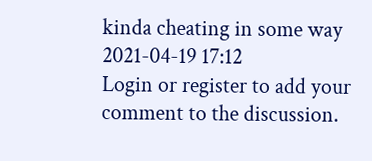kinda cheating in some way
2021-04-19 17:12
Login or register to add your comment to the discussion.